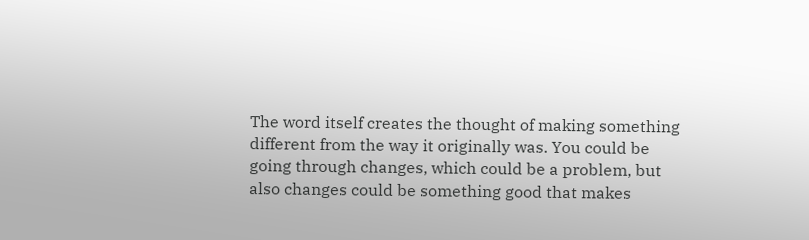The word itself creates the thought of making something different from the way it originally was. You could be going through changes, which could be a problem, but also changes could be something good that makes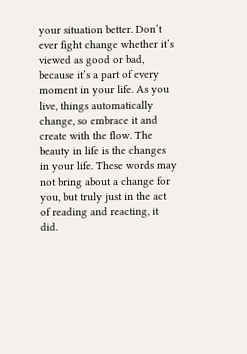your situation better. Don’t ever fight change whether it’s viewed as good or bad, because it’s a part of every moment in your life. As you live, things automatically change, so embrace it and create with the flow. The beauty in life is the changes in your life. These words may not bring about a change for you, but truly just in the act of reading and reacting, it did.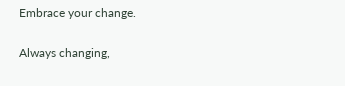Embrace your change.

Always changing,